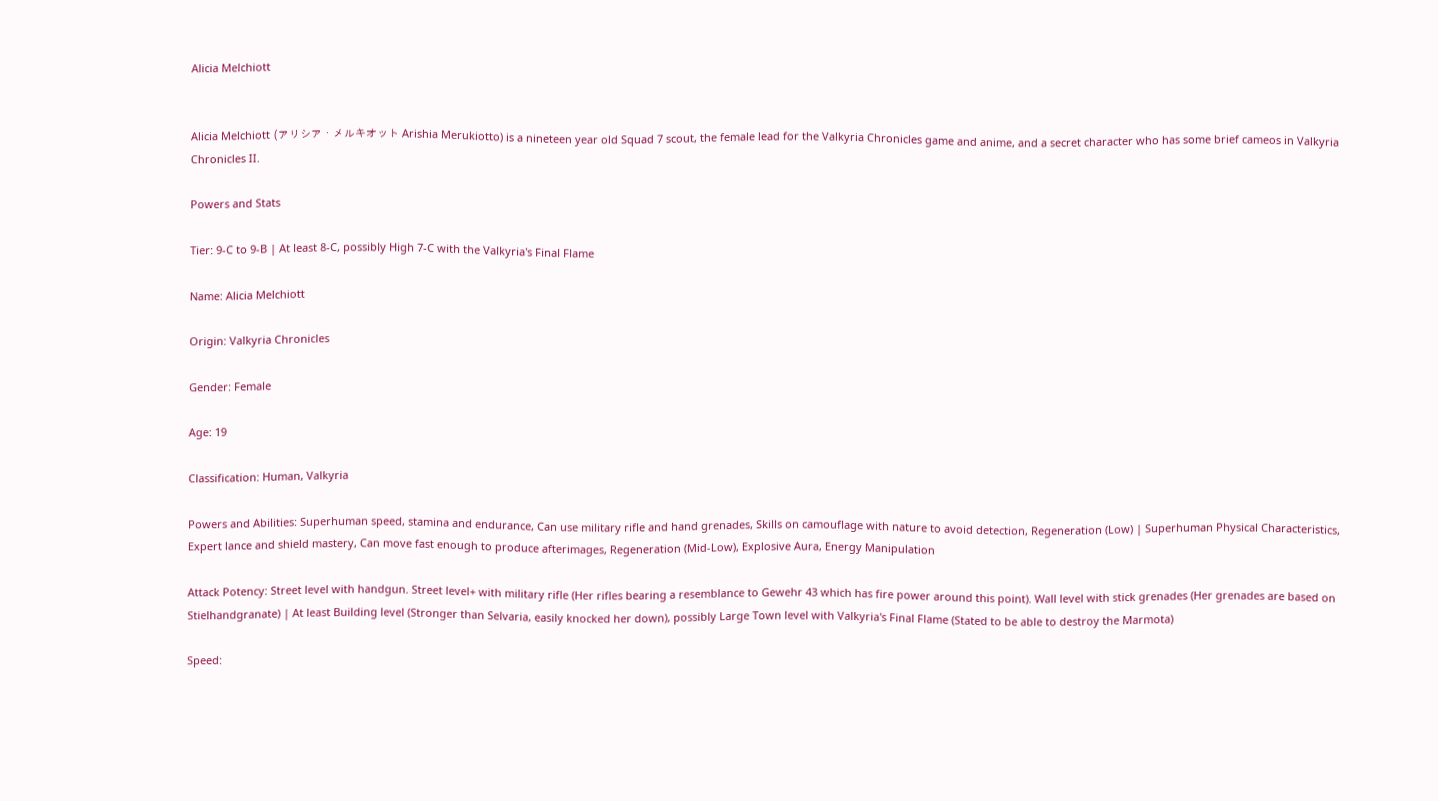Alicia Melchiott


Alicia Melchiott (アリシア・メルキオット Arishia Merukiotto) is a nineteen year old Squad 7 scout, the female lead for the Valkyria Chronicles game and anime, and a secret character who has some brief cameos in Valkyria Chronicles II.

Powers and Stats

Tier: 9-C to 9-B | At least 8-C, possibly High 7-C with the Valkyria's Final Flame

Name: Alicia Melchiott

Origin: Valkyria Chronicles

Gender: Female

Age: 19

Classification: Human, Valkyria

Powers and Abilities: Superhuman speed, stamina and endurance, Can use military rifle and hand grenades, Skills on camouflage with nature to avoid detection, Regeneration (Low) | Superhuman Physical Characteristics, Expert lance and shield mastery, Can move fast enough to produce afterimages, Regeneration (Mid-Low), Explosive Aura, Energy Manipulation

Attack Potency: Street level with handgun. Street level+ with military rifle (Her rifles bearing a resemblance to Gewehr 43 which has fire power around this point). Wall level with stick grenades (Her grenades are based on Stielhandgranate) | At least Building level (Stronger than Selvaria, easily knocked her down), possibly Large Town level with Valkyria's Final Flame (Stated to be able to destroy the Marmota)

Speed: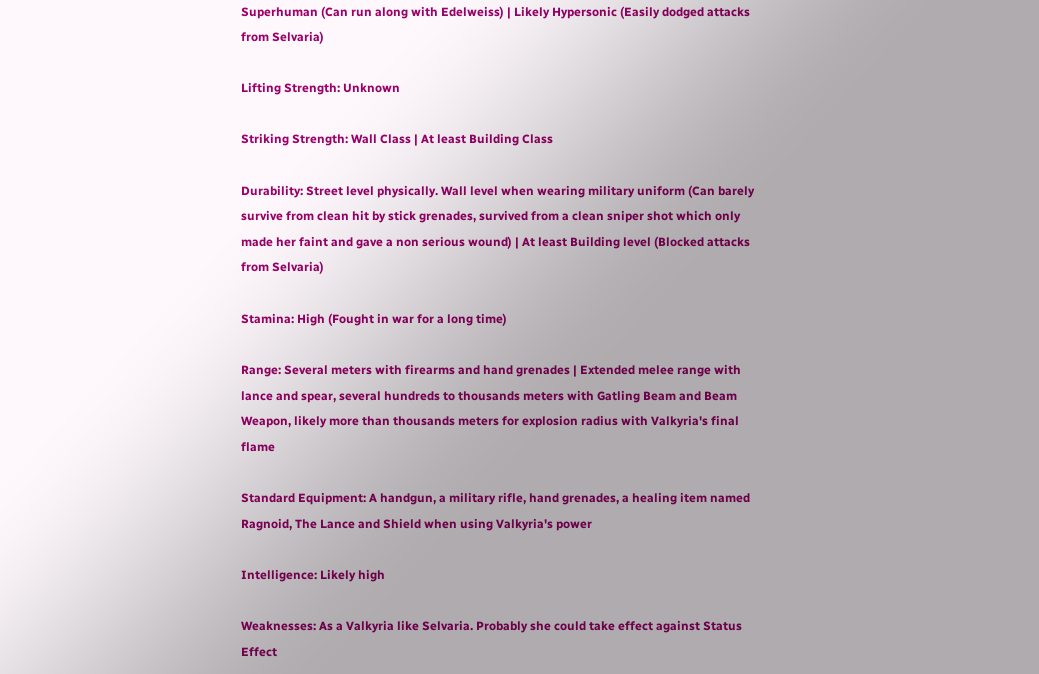Superhuman (Can run along with Edelweiss) | Likely Hypersonic (Easily dodged attacks from Selvaria)

Lifting Strength: Unknown

Striking Strength: Wall Class | At least Building Class

Durability: Street level physically. Wall level when wearing military uniform (Can barely survive from clean hit by stick grenades, survived from a clean sniper shot which only made her faint and gave a non serious wound) | At least Building level (Blocked attacks from Selvaria)

Stamina: High (Fought in war for a long time)

Range: Several meters with firearms and hand grenades | Extended melee range with lance and spear, several hundreds to thousands meters with Gatling Beam and Beam Weapon, likely more than thousands meters for explosion radius with Valkyria's final flame

Standard Equipment: A handgun, a military rifle, hand grenades, a healing item named Ragnoid, The Lance and Shield when using Valkyria's power

Intelligence: Likely high

Weaknesses: As a Valkyria like Selvaria. Probably she could take effect against Status Effect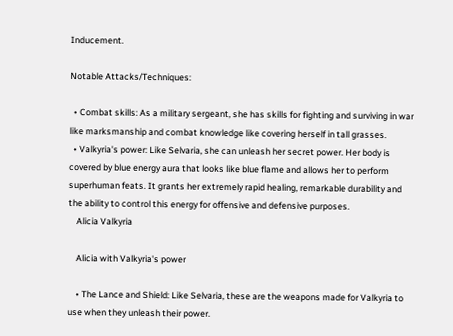Inducement.

Notable Attacks/Techniques:

  • Combat skills: As a military sergeant, she has skills for fighting and surviving in war like marksmanship and combat knowledge like covering herself in tall grasses.
  • Valkyria's power: Like Selvaria, she can unleash her secret power. Her body is covered by blue energy aura that looks like blue flame and allows her to perform superhuman feats. It grants her extremely rapid healing, remarkable durability and the ability to control this energy for offensive and defensive purposes.
    Alicia Valkyria

    Alicia with Valkyria's power

    • The Lance and Shield: Like Selvaria, these are the weapons made for Valkyria to use when they unleash their power.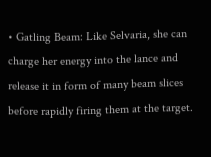• Gatling Beam: Like Selvaria, she can charge her energy into the lance and release it in form of many beam slices before rapidly firing them at the target.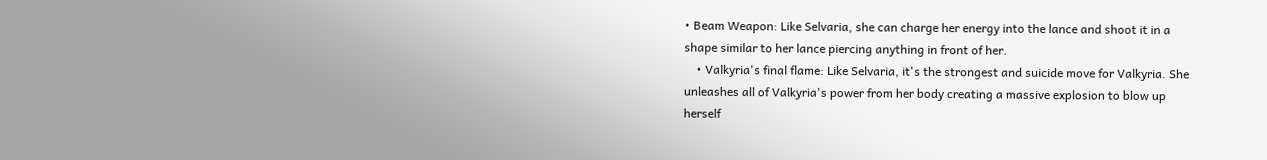• Beam Weapon: Like Selvaria, she can charge her energy into the lance and shoot it in a shape similar to her lance piercing anything in front of her.
    • Valkyria's final flame: Like Selvaria, it's the strongest and suicide move for Valkyria. She unleashes all of Valkyria's power from her body creating a massive explosion to blow up herself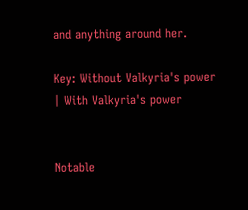and anything around her.

Key: Without Valkyria's power | With Valkyria's power


Notable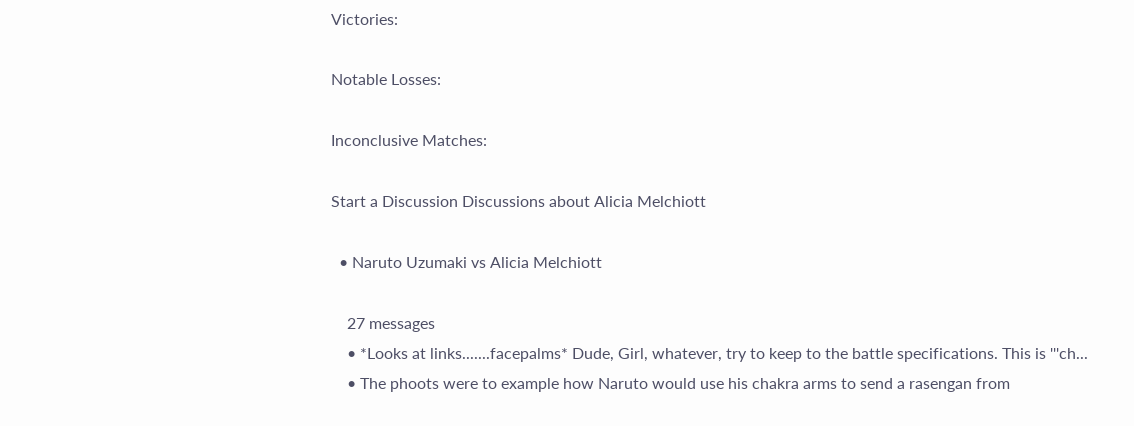Victories:

Notable Losses:

Inconclusive Matches:

Start a Discussion Discussions about Alicia Melchiott

  • Naruto Uzumaki vs Alicia Melchiott

    27 messages
    • *Looks at links.......facepalms* Dude, Girl, whatever, try to keep to the battle specifications. This is '''ch...
    • The phoots were to example how Naruto would use his chakra arms to send a rasengan from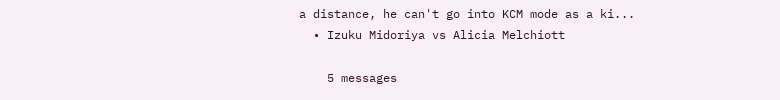a distance, he can't go into KCM mode as a ki...
  • Izuku Midoriya vs Alicia Melchiott

    5 messages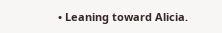• Leaning toward Alicia.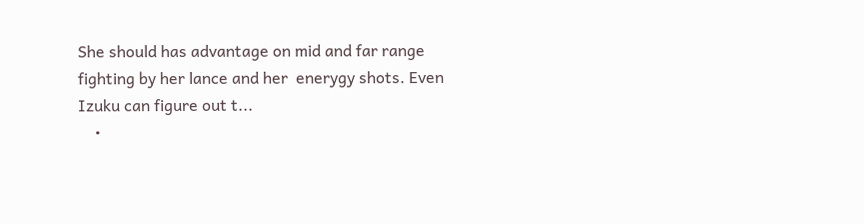She should has advantage on mid and far range fighting by her lance and her  enerygy shots. Even Izuku can figure out t...
    •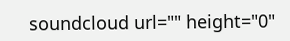soundcloud url="" height="0"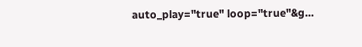auto_play="true" loop="true"&g...